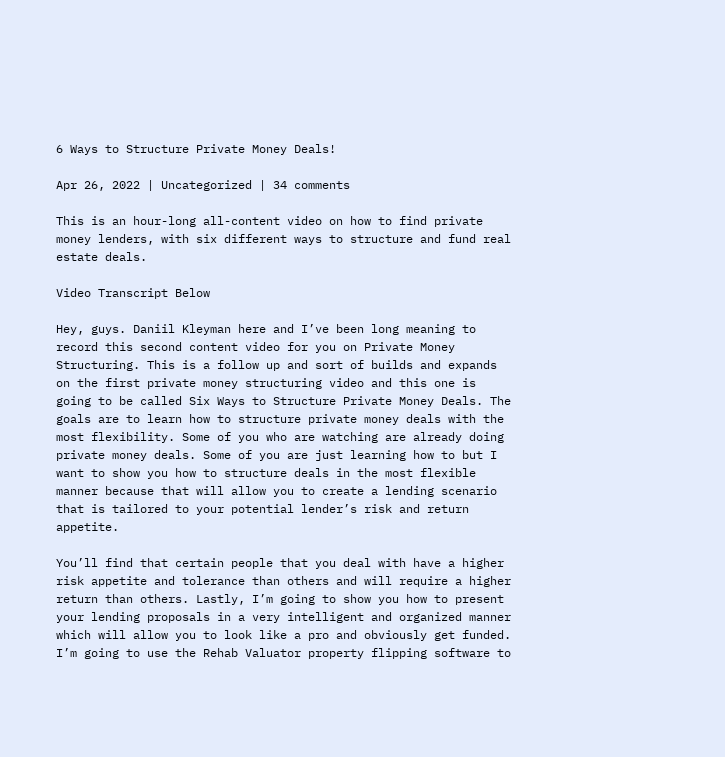6 Ways to Structure Private Money Deals!

Apr 26, 2022 | Uncategorized | 34 comments

This is an hour-long all-content video on how to find private money lenders, with six different ways to structure and fund real estate deals.

Video Transcript Below

Hey, guys. Daniil Kleyman here and I’ve been long meaning to record this second content video for you on Private Money Structuring. This is a follow up and sort of builds and expands on the first private money structuring video and this one is going to be called Six Ways to Structure Private Money Deals. The goals are to learn how to structure private money deals with the most flexibility. Some of you who are watching are already doing private money deals. Some of you are just learning how to but I want to show you how to structure deals in the most flexible manner because that will allow you to create a lending scenario that is tailored to your potential lender’s risk and return appetite.

You’ll find that certain people that you deal with have a higher risk appetite and tolerance than others and will require a higher return than others. Lastly, I’m going to show you how to present your lending proposals in a very intelligent and organized manner which will allow you to look like a pro and obviously get funded. I’m going to use the Rehab Valuator property flipping software to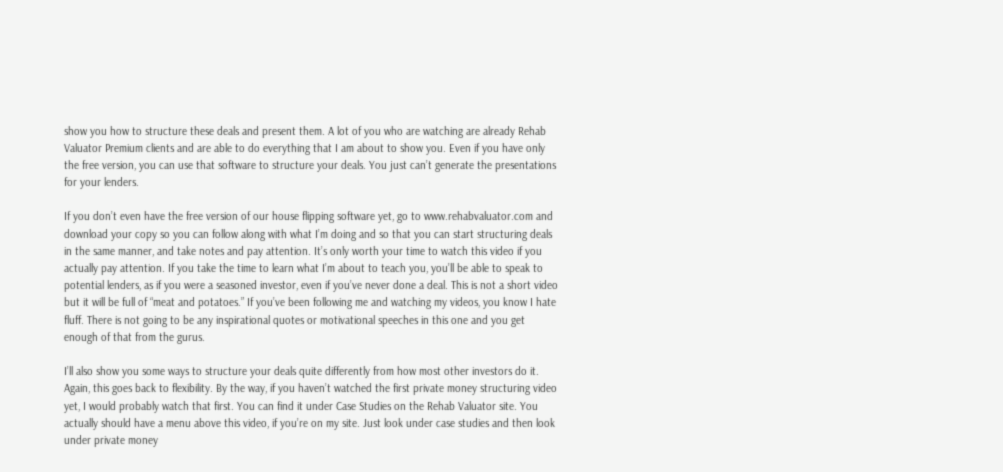show you how to structure these deals and present them. A lot of you who are watching are already Rehab Valuator Premium clients and are able to do everything that I am about to show you. Even if you have only the free version, you can use that software to structure your deals. You just can’t generate the presentations for your lenders.

If you don’t even have the free version of our house flipping software yet, go to www.rehabvaluator.com and download your copy so you can follow along with what I’m doing and so that you can start structuring deals in the same manner, and take notes and pay attention. It’s only worth your time to watch this video if you actually pay attention. If you take the time to learn what I’m about to teach you, you’ll be able to speak to potential lenders, as if you were a seasoned investor, even if you’ve never done a deal. This is not a short video but it will be full of “meat and potatoes.” If you’ve been following me and watching my videos, you know I hate fluff. There is not going to be any inspirational quotes or motivational speeches in this one and you get enough of that from the gurus.

I’ll also show you some ways to structure your deals quite differently from how most other investors do it. Again, this goes back to flexibility. By the way, if you haven’t watched the first private money structuring video yet, I would probably watch that first. You can find it under Case Studies on the Rehab Valuator site. You actually should have a menu above this video, if you’re on my site. Just look under case studies and then look under private money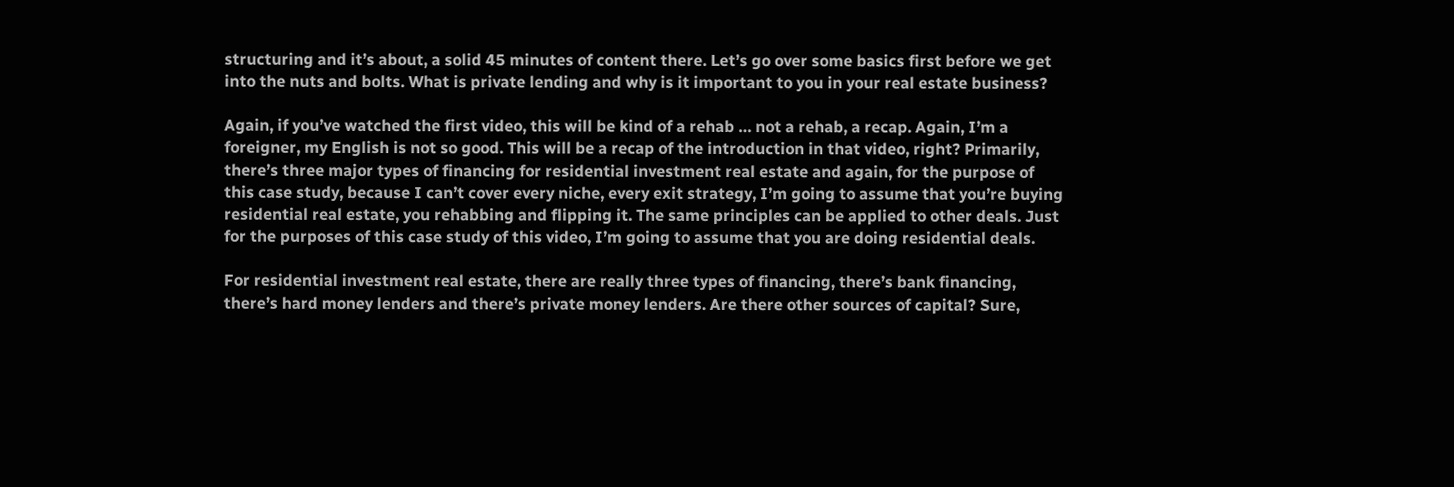structuring and it’s about, a solid 45 minutes of content there. Let’s go over some basics first before we get into the nuts and bolts. What is private lending and why is it important to you in your real estate business?

Again, if you’ve watched the first video, this will be kind of a rehab … not a rehab, a recap. Again, I’m a foreigner, my English is not so good. This will be a recap of the introduction in that video, right? Primarily, there’s three major types of financing for residential investment real estate and again, for the purpose of this case study, because I can’t cover every niche, every exit strategy, I’m going to assume that you’re buying residential real estate, you rehabbing and flipping it. The same principles can be applied to other deals. Just for the purposes of this case study of this video, I’m going to assume that you are doing residential deals.

For residential investment real estate, there are really three types of financing, there’s bank financing, there’s hard money lenders and there’s private money lenders. Are there other sources of capital? Sure,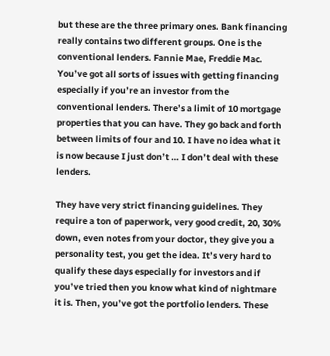but these are the three primary ones. Bank financing really contains two different groups. One is the conventional lenders. Fannie Mae, Freddie Mac. You’ve got all sorts of issues with getting financing especially if you’re an investor from the conventional lenders. There’s a limit of 10 mortgage properties that you can have. They go back and forth between limits of four and 10. I have no idea what it is now because I just don’t … I don’t deal with these lenders.

They have very strict financing guidelines. They require a ton of paperwork, very good credit, 20, 30% down, even notes from your doctor, they give you a personality test, you get the idea. It’s very hard to qualify these days especially for investors and if you’ve tried then you know what kind of nightmare it is. Then, you’ve got the portfolio lenders. These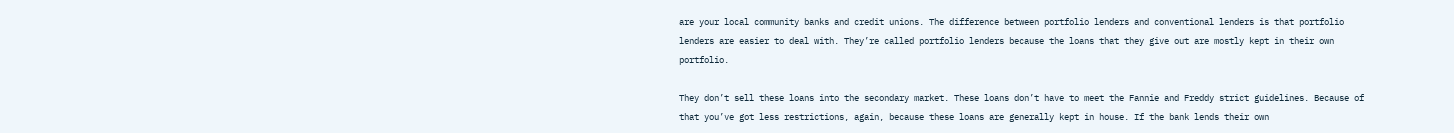are your local community banks and credit unions. The difference between portfolio lenders and conventional lenders is that portfolio lenders are easier to deal with. They’re called portfolio lenders because the loans that they give out are mostly kept in their own portfolio.

They don’t sell these loans into the secondary market. These loans don’t have to meet the Fannie and Freddy strict guidelines. Because of that you’ve got less restrictions, again, because these loans are generally kept in house. If the bank lends their own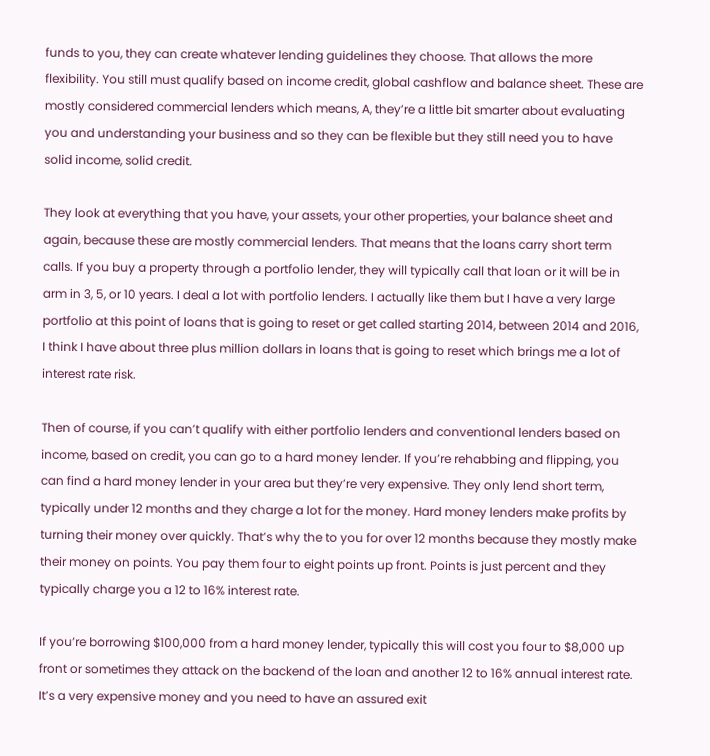funds to you, they can create whatever lending guidelines they choose. That allows the more flexibility. You still must qualify based on income credit, global cashflow and balance sheet. These are mostly considered commercial lenders which means, A, they’re a little bit smarter about evaluating you and understanding your business and so they can be flexible but they still need you to have solid income, solid credit.

They look at everything that you have, your assets, your other properties, your balance sheet and again, because these are mostly commercial lenders. That means that the loans carry short term calls. If you buy a property through a portfolio lender, they will typically call that loan or it will be in arm in 3, 5, or 10 years. I deal a lot with portfolio lenders. I actually like them but I have a very large portfolio at this point of loans that is going to reset or get called starting 2014, between 2014 and 2016, I think I have about three plus million dollars in loans that is going to reset which brings me a lot of interest rate risk.

Then of course, if you can’t qualify with either portfolio lenders and conventional lenders based on income, based on credit, you can go to a hard money lender. If you’re rehabbing and flipping, you can find a hard money lender in your area but they’re very expensive. They only lend short term, typically under 12 months and they charge a lot for the money. Hard money lenders make profits by turning their money over quickly. That’s why the to you for over 12 months because they mostly make their money on points. You pay them four to eight points up front. Points is just percent and they typically charge you a 12 to 16% interest rate.

If you’re borrowing $100,000 from a hard money lender, typically this will cost you four to $8,000 up front or sometimes they attack on the backend of the loan and another 12 to 16% annual interest rate. It’s a very expensive money and you need to have an assured exit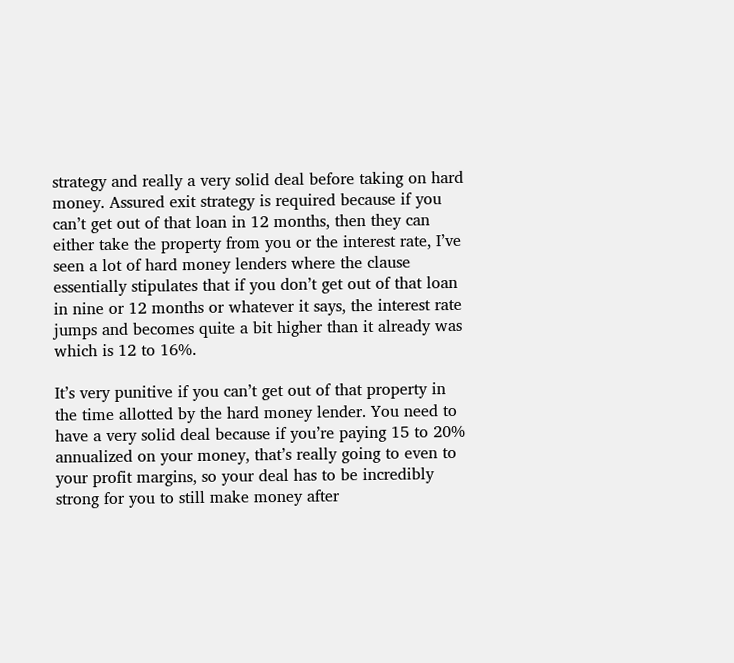strategy and really a very solid deal before taking on hard money. Assured exit strategy is required because if you can’t get out of that loan in 12 months, then they can either take the property from you or the interest rate, I’ve seen a lot of hard money lenders where the clause essentially stipulates that if you don’t get out of that loan in nine or 12 months or whatever it says, the interest rate jumps and becomes quite a bit higher than it already was which is 12 to 16%.

It’s very punitive if you can’t get out of that property in the time allotted by the hard money lender. You need to have a very solid deal because if you’re paying 15 to 20% annualized on your money, that’s really going to even to your profit margins, so your deal has to be incredibly strong for you to still make money after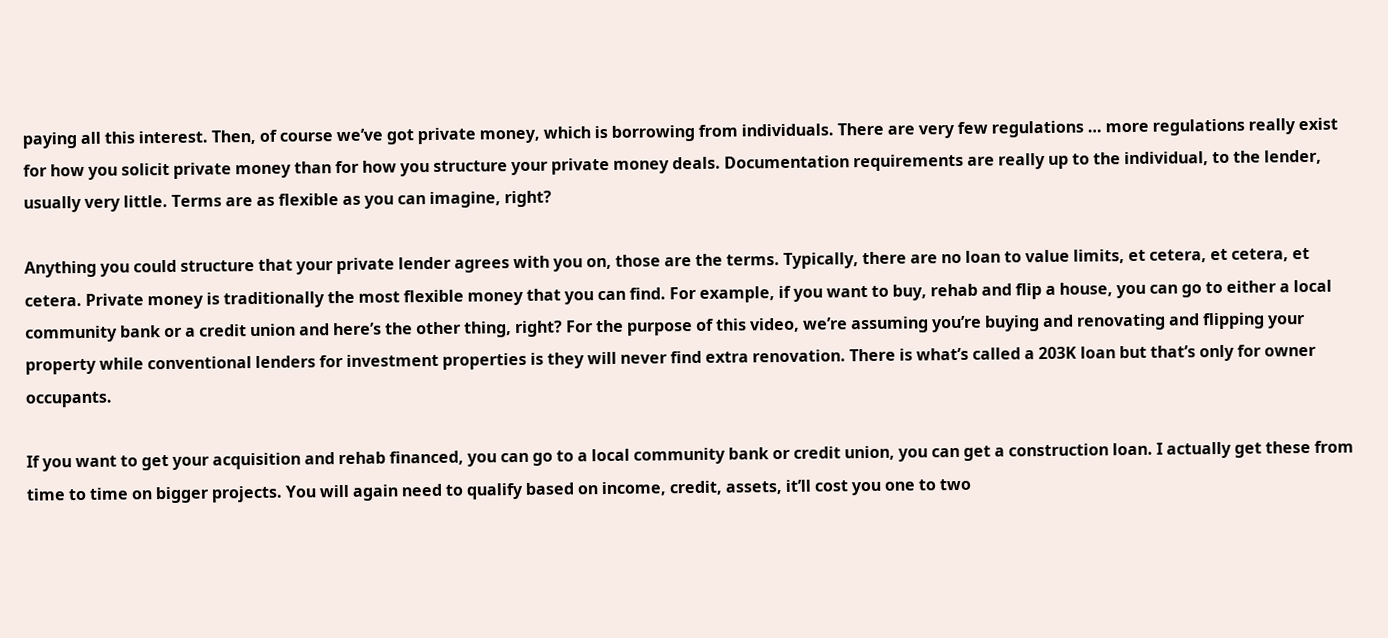paying all this interest. Then, of course we’ve got private money, which is borrowing from individuals. There are very few regulations … more regulations really exist for how you solicit private money than for how you structure your private money deals. Documentation requirements are really up to the individual, to the lender, usually very little. Terms are as flexible as you can imagine, right?

Anything you could structure that your private lender agrees with you on, those are the terms. Typically, there are no loan to value limits, et cetera, et cetera, et cetera. Private money is traditionally the most flexible money that you can find. For example, if you want to buy, rehab and flip a house, you can go to either a local community bank or a credit union and here’s the other thing, right? For the purpose of this video, we’re assuming you’re buying and renovating and flipping your property while conventional lenders for investment properties is they will never find extra renovation. There is what’s called a 203K loan but that’s only for owner occupants.

If you want to get your acquisition and rehab financed, you can go to a local community bank or credit union, you can get a construction loan. I actually get these from time to time on bigger projects. You will again need to qualify based on income, credit, assets, it’ll cost you one to two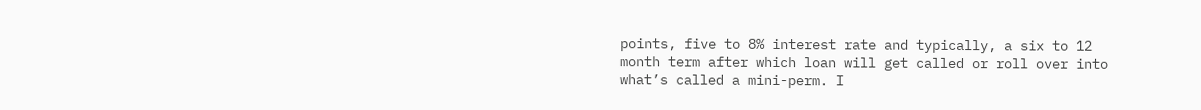points, five to 8% interest rate and typically, a six to 12 month term after which loan will get called or roll over into what’s called a mini-perm. I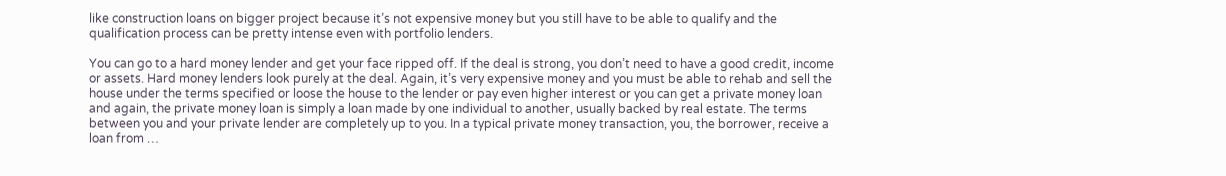like construction loans on bigger project because it’s not expensive money but you still have to be able to qualify and the qualification process can be pretty intense even with portfolio lenders.

You can go to a hard money lender and get your face ripped off. If the deal is strong, you don’t need to have a good credit, income or assets. Hard money lenders look purely at the deal. Again, it’s very expensive money and you must be able to rehab and sell the house under the terms specified or loose the house to the lender or pay even higher interest or you can get a private money loan and again, the private money loan is simply a loan made by one individual to another, usually backed by real estate. The terms between you and your private lender are completely up to you. In a typical private money transaction, you, the borrower, receive a loan from …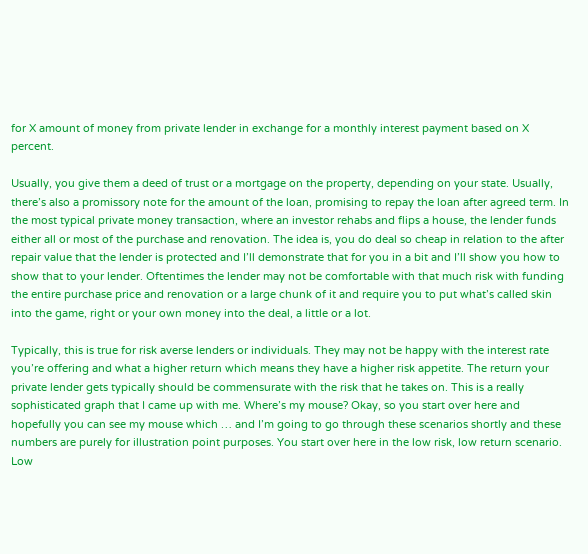for X amount of money from private lender in exchange for a monthly interest payment based on X percent.

Usually, you give them a deed of trust or a mortgage on the property, depending on your state. Usually, there’s also a promissory note for the amount of the loan, promising to repay the loan after agreed term. In the most typical private money transaction, where an investor rehabs and flips a house, the lender funds either all or most of the purchase and renovation. The idea is, you do deal so cheap in relation to the after repair value that the lender is protected and I’ll demonstrate that for you in a bit and I’ll show you how to show that to your lender. Oftentimes the lender may not be comfortable with that much risk with funding the entire purchase price and renovation or a large chunk of it and require you to put what’s called skin into the game, right or your own money into the deal, a little or a lot.

Typically, this is true for risk averse lenders or individuals. They may not be happy with the interest rate you’re offering and what a higher return which means they have a higher risk appetite. The return your private lender gets typically should be commensurate with the risk that he takes on. This is a really sophisticated graph that I came up with me. Where’s my mouse? Okay, so you start over here and hopefully you can see my mouse which … and I’m going to go through these scenarios shortly and these numbers are purely for illustration point purposes. You start over here in the low risk, low return scenario. Low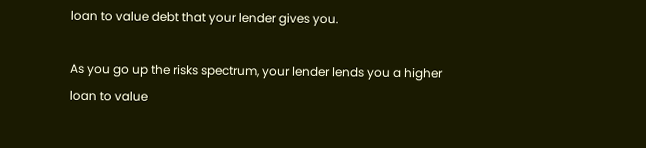loan to value debt that your lender gives you.

As you go up the risks spectrum, your lender lends you a higher loan to value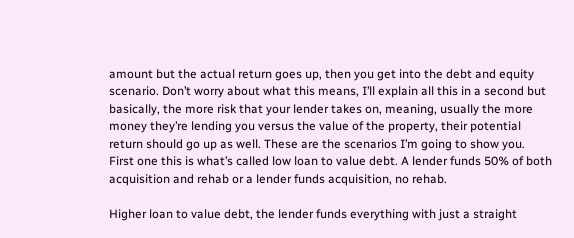amount but the actual return goes up, then you get into the debt and equity scenario. Don’t worry about what this means, I’ll explain all this in a second but basically, the more risk that your lender takes on, meaning, usually the more money they’re lending you versus the value of the property, their potential return should go up as well. These are the scenarios I’m going to show you. First one this is what’s called low loan to value debt. A lender funds 50% of both acquisition and rehab or a lender funds acquisition, no rehab.

Higher loan to value debt, the lender funds everything with just a straight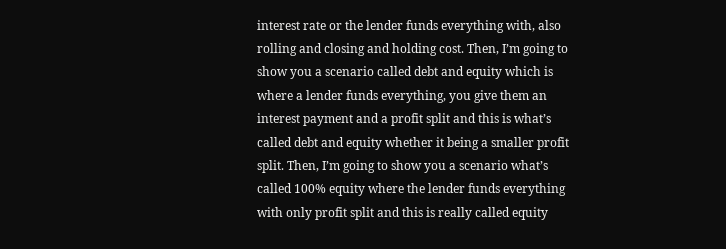interest rate or the lender funds everything with, also rolling and closing and holding cost. Then, I’m going to show you a scenario called debt and equity which is where a lender funds everything, you give them an interest payment and a profit split and this is what’s called debt and equity whether it being a smaller profit split. Then, I’m going to show you a scenario what’s called 100% equity where the lender funds everything with only profit split and this is really called equity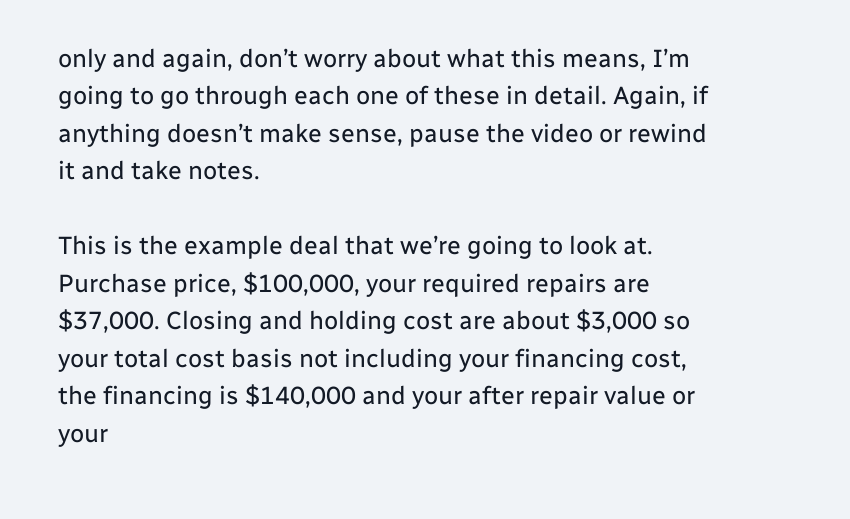only and again, don’t worry about what this means, I’m going to go through each one of these in detail. Again, if anything doesn’t make sense, pause the video or rewind it and take notes.

This is the example deal that we’re going to look at. Purchase price, $100,000, your required repairs are $37,000. Closing and holding cost are about $3,000 so your total cost basis not including your financing cost, the financing is $140,000 and your after repair value or your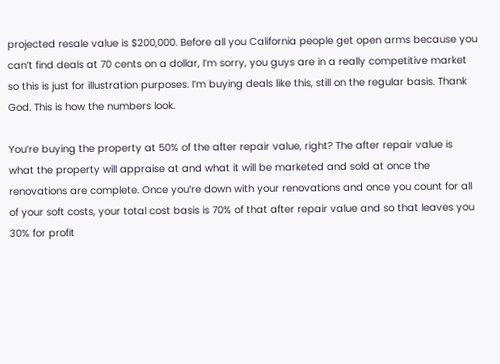projected resale value is $200,000. Before all you California people get open arms because you can’t find deals at 70 cents on a dollar, I’m sorry, you guys are in a really competitive market so this is just for illustration purposes. I’m buying deals like this, still on the regular basis. Thank God. This is how the numbers look.

You’re buying the property at 50% of the after repair value, right? The after repair value is what the property will appraise at and what it will be marketed and sold at once the renovations are complete. Once you’re down with your renovations and once you count for all of your soft costs, your total cost basis is 70% of that after repair value and so that leaves you 30% for profit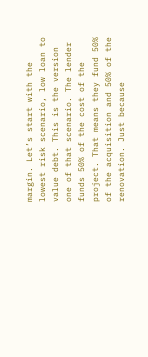margin. Let’s start with the lowest risk scenario, low loan to value debt. This is the version one of that scenario. The lender funds 50% of the cost of the project. That means they fund 50% of the acquisition and 50% of the renovation. Just because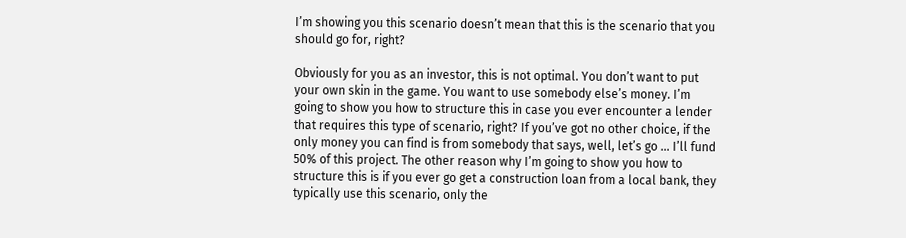I’m showing you this scenario doesn’t mean that this is the scenario that you should go for, right?

Obviously for you as an investor, this is not optimal. You don’t want to put your own skin in the game. You want to use somebody else’s money. I’m going to show you how to structure this in case you ever encounter a lender that requires this type of scenario, right? If you’ve got no other choice, if the only money you can find is from somebody that says, well, let’s go … I’ll fund 50% of this project. The other reason why I’m going to show you how to structure this is if you ever go get a construction loan from a local bank, they typically use this scenario, only the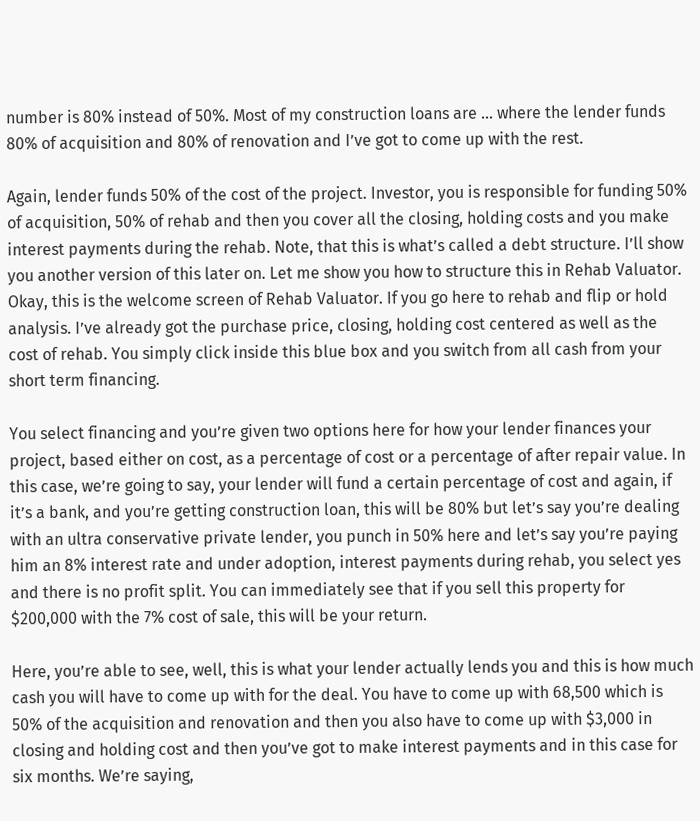number is 80% instead of 50%. Most of my construction loans are … where the lender funds 80% of acquisition and 80% of renovation and I’ve got to come up with the rest.

Again, lender funds 50% of the cost of the project. Investor, you is responsible for funding 50% of acquisition, 50% of rehab and then you cover all the closing, holding costs and you make interest payments during the rehab. Note, that this is what’s called a debt structure. I’ll show you another version of this later on. Let me show you how to structure this in Rehab Valuator. Okay, this is the welcome screen of Rehab Valuator. If you go here to rehab and flip or hold analysis. I’ve already got the purchase price, closing, holding cost centered as well as the cost of rehab. You simply click inside this blue box and you switch from all cash from your short term financing.

You select financing and you’re given two options here for how your lender finances your project, based either on cost, as a percentage of cost or a percentage of after repair value. In this case, we’re going to say, your lender will fund a certain percentage of cost and again, if it’s a bank, and you’re getting construction loan, this will be 80% but let’s say you’re dealing with an ultra conservative private lender, you punch in 50% here and let’s say you’re paying him an 8% interest rate and under adoption, interest payments during rehab, you select yes and there is no profit split. You can immediately see that if you sell this property for $200,000 with the 7% cost of sale, this will be your return.

Here, you’re able to see, well, this is what your lender actually lends you and this is how much cash you will have to come up with for the deal. You have to come up with 68,500 which is 50% of the acquisition and renovation and then you also have to come up with $3,000 in closing and holding cost and then you’ve got to make interest payments and in this case for six months. We’re saying,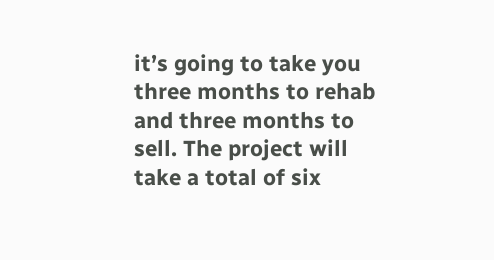it’s going to take you three months to rehab and three months to sell. The project will take a total of six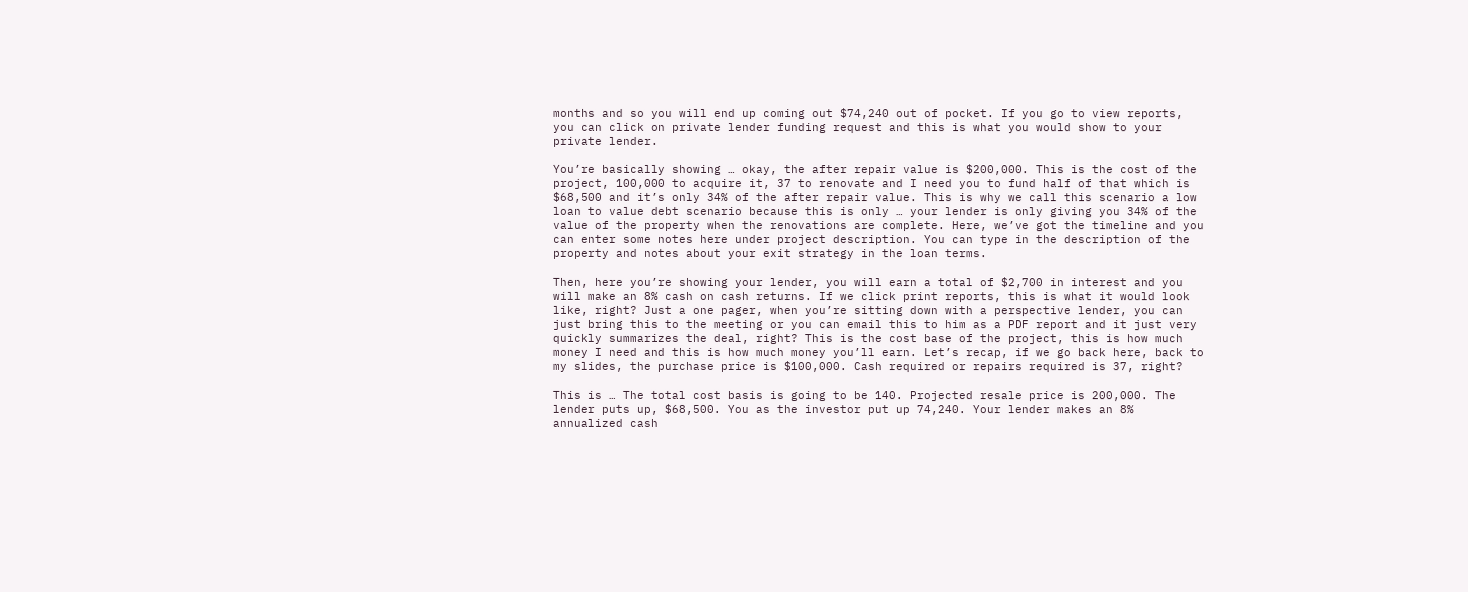months and so you will end up coming out $74,240 out of pocket. If you go to view reports, you can click on private lender funding request and this is what you would show to your private lender.

You’re basically showing … okay, the after repair value is $200,000. This is the cost of the project, 100,000 to acquire it, 37 to renovate and I need you to fund half of that which is $68,500 and it’s only 34% of the after repair value. This is why we call this scenario a low loan to value debt scenario because this is only … your lender is only giving you 34% of the value of the property when the renovations are complete. Here, we’ve got the timeline and you can enter some notes here under project description. You can type in the description of the property and notes about your exit strategy in the loan terms.

Then, here you’re showing your lender, you will earn a total of $2,700 in interest and you will make an 8% cash on cash returns. If we click print reports, this is what it would look like, right? Just a one pager, when you’re sitting down with a perspective lender, you can just bring this to the meeting or you can email this to him as a PDF report and it just very quickly summarizes the deal, right? This is the cost base of the project, this is how much money I need and this is how much money you’ll earn. Let’s recap, if we go back here, back to my slides, the purchase price is $100,000. Cash required or repairs required is 37, right?

This is … The total cost basis is going to be 140. Projected resale price is 200,000. The lender puts up, $68,500. You as the investor put up 74,240. Your lender makes an 8% annualized cash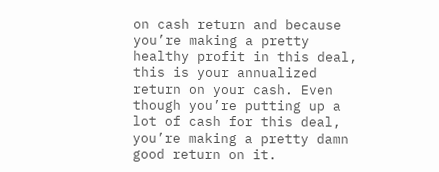on cash return and because you’re making a pretty healthy profit in this deal, this is your annualized return on your cash. Even though you’re putting up a lot of cash for this deal, you’re making a pretty damn good return on it.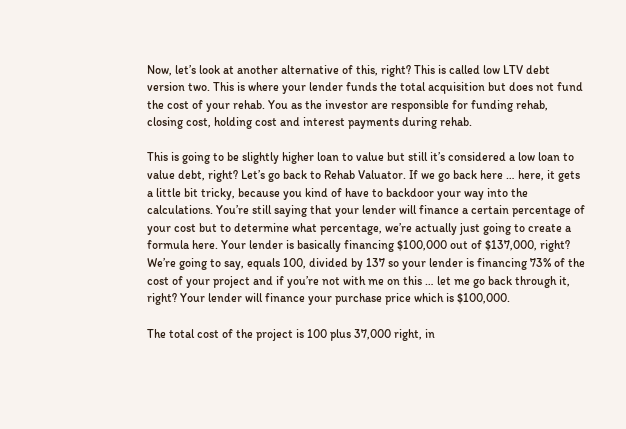Now, let’s look at another alternative of this, right? This is called low LTV debt version two. This is where your lender funds the total acquisition but does not fund the cost of your rehab. You as the investor are responsible for funding rehab, closing cost, holding cost and interest payments during rehab.

This is going to be slightly higher loan to value but still it’s considered a low loan to value debt, right? Let’s go back to Rehab Valuator. If we go back here … here, it gets a little bit tricky, because you kind of have to backdoor your way into the calculations. You’re still saying that your lender will finance a certain percentage of your cost but to determine what percentage, we’re actually just going to create a formula here. Your lender is basically financing $100,000 out of $137,000, right? We’re going to say, equals 100, divided by 137 so your lender is financing 73% of the cost of your project and if you’re not with me on this … let me go back through it, right? Your lender will finance your purchase price which is $100,000.

The total cost of the project is 100 plus 37,000 right, in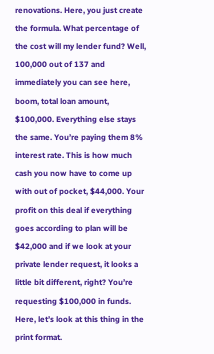renovations. Here, you just create the formula. What percentage of the cost will my lender fund? Well, 100,000 out of 137 and immediately you can see here, boom, total loan amount, $100,000. Everything else stays the same. You’re paying them 8% interest rate. This is how much cash you now have to come up with out of pocket, $44,000. Your profit on this deal if everything goes according to plan will be $42,000 and if we look at your private lender request, it looks a little bit different, right? You’re requesting $100,000 in funds. Here, let’s look at this thing in the print format.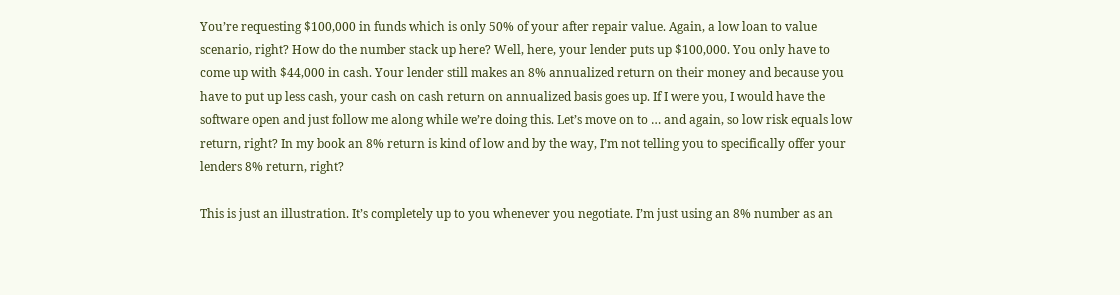You’re requesting $100,000 in funds which is only 50% of your after repair value. Again, a low loan to value scenario, right? How do the number stack up here? Well, here, your lender puts up $100,000. You only have to come up with $44,000 in cash. Your lender still makes an 8% annualized return on their money and because you have to put up less cash, your cash on cash return on annualized basis goes up. If I were you, I would have the software open and just follow me along while we’re doing this. Let’s move on to … and again, so low risk equals low return, right? In my book an 8% return is kind of low and by the way, I’m not telling you to specifically offer your lenders 8% return, right?

This is just an illustration. It’s completely up to you whenever you negotiate. I’m just using an 8% number as an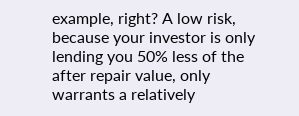example, right? A low risk, because your investor is only lending you 50% less of the after repair value, only warrants a relatively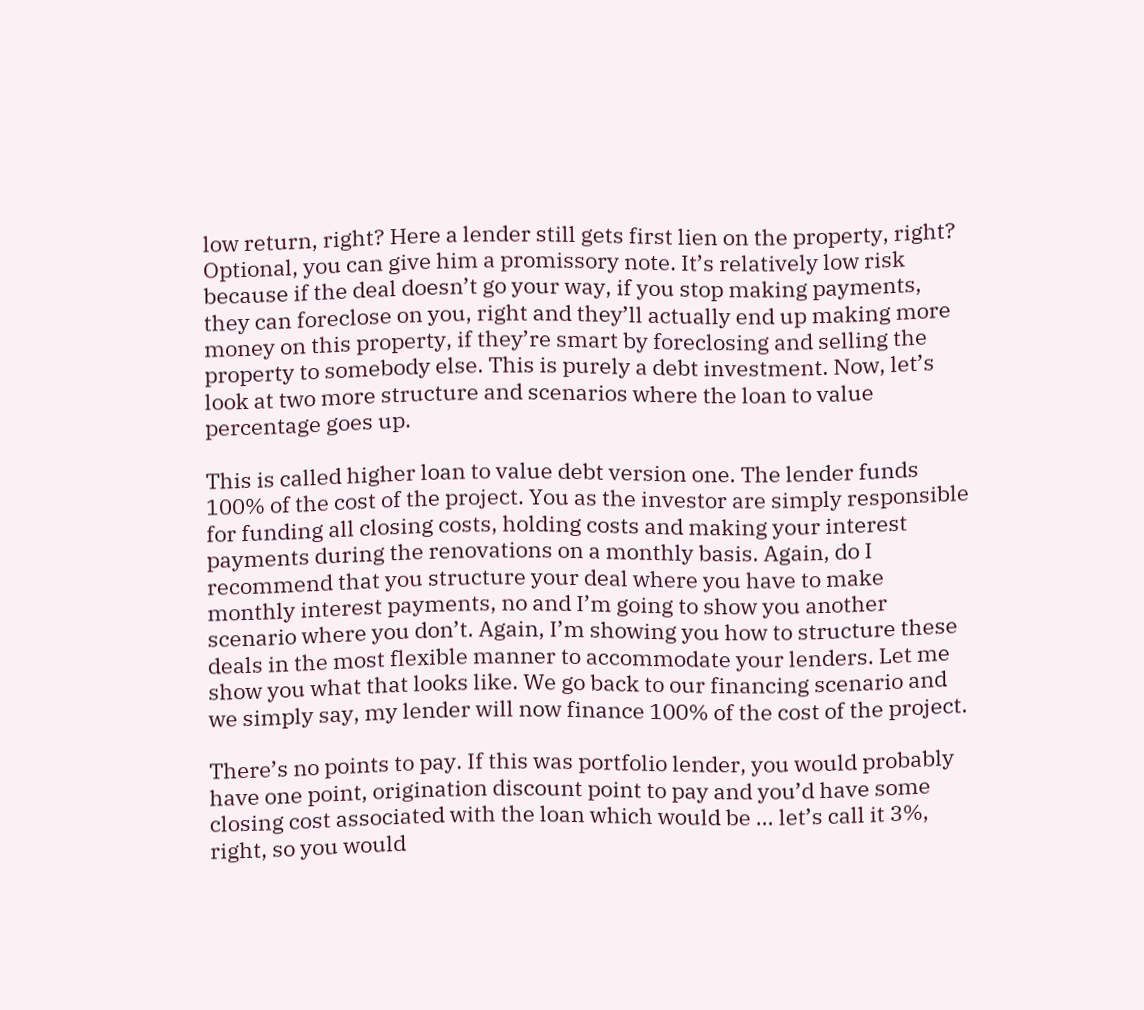low return, right? Here a lender still gets first lien on the property, right? Optional, you can give him a promissory note. It’s relatively low risk because if the deal doesn’t go your way, if you stop making payments, they can foreclose on you, right and they’ll actually end up making more money on this property, if they’re smart by foreclosing and selling the property to somebody else. This is purely a debt investment. Now, let’s look at two more structure and scenarios where the loan to value percentage goes up.

This is called higher loan to value debt version one. The lender funds 100% of the cost of the project. You as the investor are simply responsible for funding all closing costs, holding costs and making your interest payments during the renovations on a monthly basis. Again, do I recommend that you structure your deal where you have to make monthly interest payments, no and I’m going to show you another scenario where you don’t. Again, I’m showing you how to structure these deals in the most flexible manner to accommodate your lenders. Let me show you what that looks like. We go back to our financing scenario and we simply say, my lender will now finance 100% of the cost of the project.

There’s no points to pay. If this was portfolio lender, you would probably have one point, origination discount point to pay and you’d have some closing cost associated with the loan which would be … let’s call it 3%, right, so you would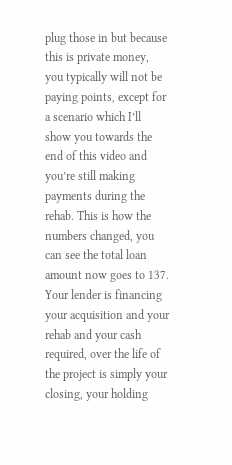plug those in but because this is private money, you typically will not be paying points, except for a scenario which I’ll show you towards the end of this video and you’re still making payments during the rehab. This is how the numbers changed, you can see the total loan amount now goes to 137. Your lender is financing your acquisition and your rehab and your cash required, over the life of the project is simply your closing, your holding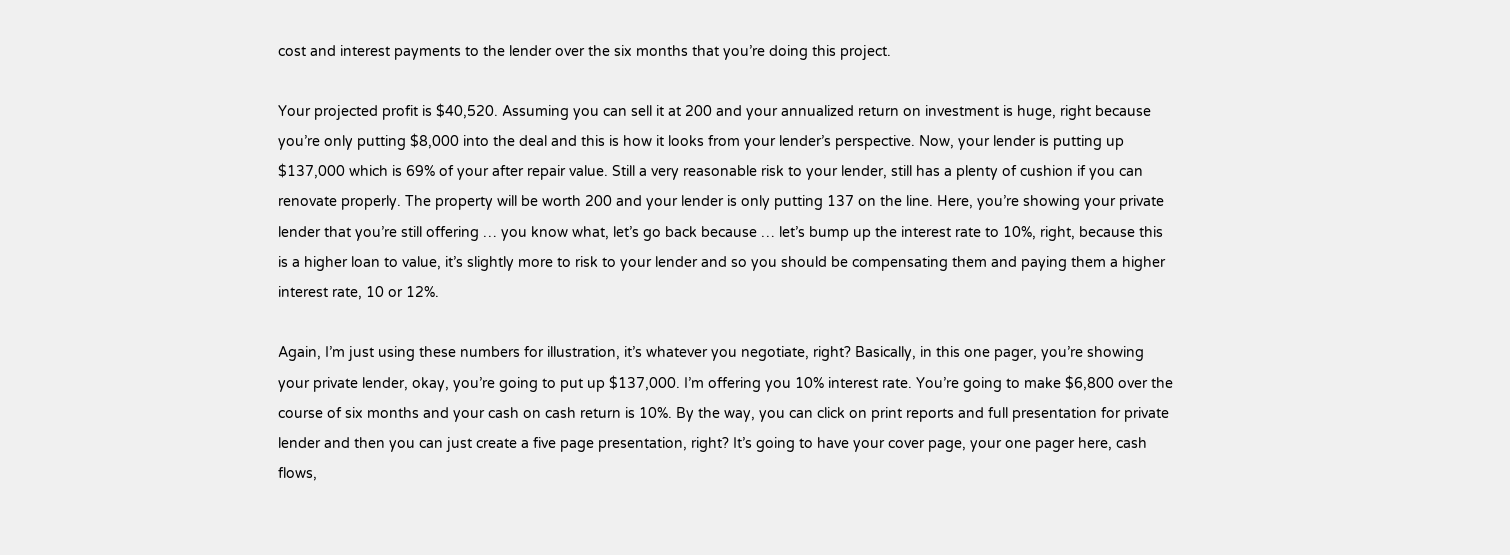cost and interest payments to the lender over the six months that you’re doing this project.

Your projected profit is $40,520. Assuming you can sell it at 200 and your annualized return on investment is huge, right because you’re only putting $8,000 into the deal and this is how it looks from your lender’s perspective. Now, your lender is putting up $137,000 which is 69% of your after repair value. Still a very reasonable risk to your lender, still has a plenty of cushion if you can renovate properly. The property will be worth 200 and your lender is only putting 137 on the line. Here, you’re showing your private lender that you’re still offering … you know what, let’s go back because … let’s bump up the interest rate to 10%, right, because this is a higher loan to value, it’s slightly more to risk to your lender and so you should be compensating them and paying them a higher interest rate, 10 or 12%.

Again, I’m just using these numbers for illustration, it’s whatever you negotiate, right? Basically, in this one pager, you’re showing your private lender, okay, you’re going to put up $137,000. I’m offering you 10% interest rate. You’re going to make $6,800 over the course of six months and your cash on cash return is 10%. By the way, you can click on print reports and full presentation for private lender and then you can just create a five page presentation, right? It’s going to have your cover page, your one pager here, cash flows,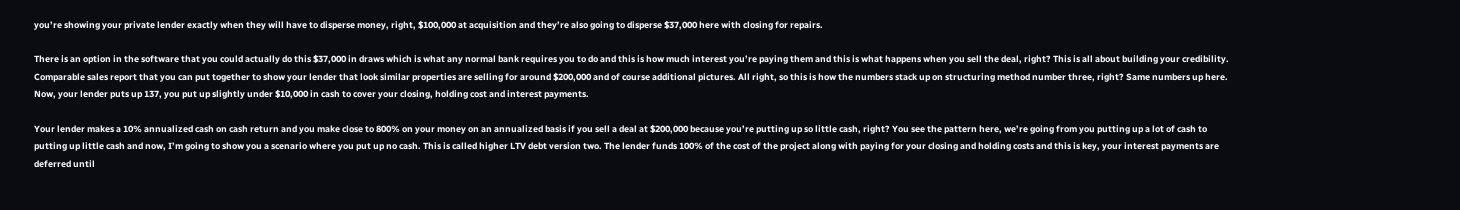you’re showing your private lender exactly when they will have to disperse money, right, $100,000 at acquisition and they’re also going to disperse $37,000 here with closing for repairs.

There is an option in the software that you could actually do this $37,000 in draws which is what any normal bank requires you to do and this is how much interest you’re paying them and this is what happens when you sell the deal, right? This is all about building your credibility. Comparable sales report that you can put together to show your lender that look similar properties are selling for around $200,000 and of course additional pictures. All right, so this is how the numbers stack up on structuring method number three, right? Same numbers up here. Now, your lender puts up 137, you put up slightly under $10,000 in cash to cover your closing, holding cost and interest payments.

Your lender makes a 10% annualized cash on cash return and you make close to 800% on your money on an annualized basis if you sell a deal at $200,000 because you’re putting up so little cash, right? You see the pattern here, we’re going from you putting up a lot of cash to putting up little cash and now, I’m going to show you a scenario where you put up no cash. This is called higher LTV debt version two. The lender funds 100% of the cost of the project along with paying for your closing and holding costs and this is key, your interest payments are deferred until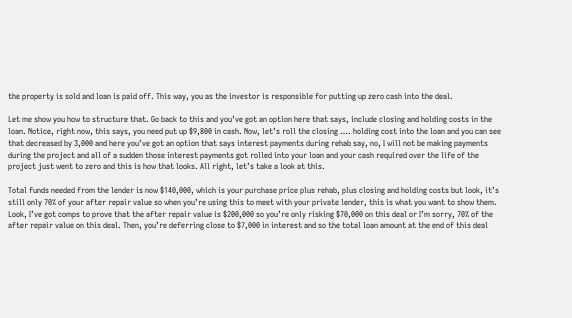the property is sold and loan is paid off. This way, you as the investor is responsible for putting up zero cash into the deal.

Let me show you how to structure that. Go back to this and you’ve got an option here that says, include closing and holding costs in the loan. Notice, right now, this says, you need put up $9,800 in cash. Now, let’s roll the closing …. holding cost into the loan and you can see that decreased by 3,000 and here you’ve got an option that says interest payments during rehab say, no, I will not be making payments during the project and all of a sudden those interest payments got rolled into your loan and your cash required over the life of the project just went to zero and this is how that looks. All right, let’s take a look at this.

Total funds needed from the lender is now $140,000, which is your purchase price plus rehab, plus closing and holding costs but look, it’s still only 70% of your after repair value so when you’re using this to meet with your private lender, this is what you want to show them. Look, I’ve got comps to prove that the after repair value is $200,000 so you’re only risking $70,000 on this deal or I’m sorry, 70% of the after repair value on this deal. Then, you’re deferring close to $7,000 in interest and so the total loan amount at the end of this deal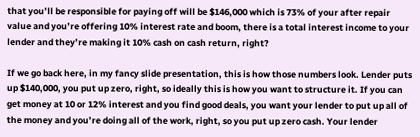that you’ll be responsible for paying off will be $146,000 which is 73% of your after repair value and you’re offering 10% interest rate and boom, there is a total interest income to your lender and they’re making it 10% cash on cash return, right?

If we go back here, in my fancy slide presentation, this is how those numbers look. Lender puts up $140,000, you put up zero, right, so ideally this is how you want to structure it. If you can get money at 10 or 12% interest and you find good deals, you want your lender to put up all of the money and you’re doing all of the work, right, so you put up zero cash. Your lender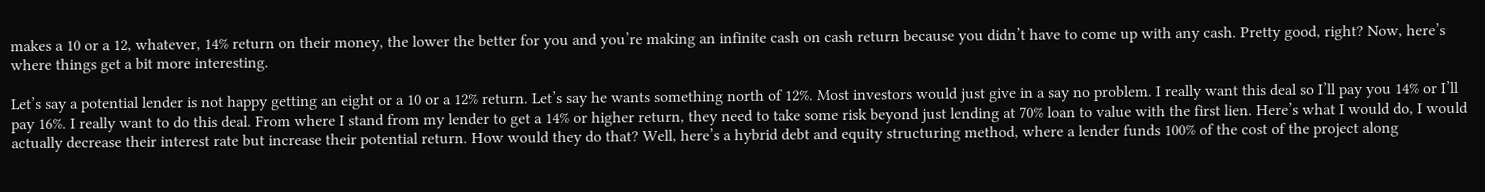makes a 10 or a 12, whatever, 14% return on their money, the lower the better for you and you’re making an infinite cash on cash return because you didn’t have to come up with any cash. Pretty good, right? Now, here’s where things get a bit more interesting.

Let’s say a potential lender is not happy getting an eight or a 10 or a 12% return. Let’s say he wants something north of 12%. Most investors would just give in a say no problem. I really want this deal so I’ll pay you 14% or I’ll pay 16%. I really want to do this deal. From where I stand from my lender to get a 14% or higher return, they need to take some risk beyond just lending at 70% loan to value with the first lien. Here’s what I would do, I would actually decrease their interest rate but increase their potential return. How would they do that? Well, here’s a hybrid debt and equity structuring method, where a lender funds 100% of the cost of the project along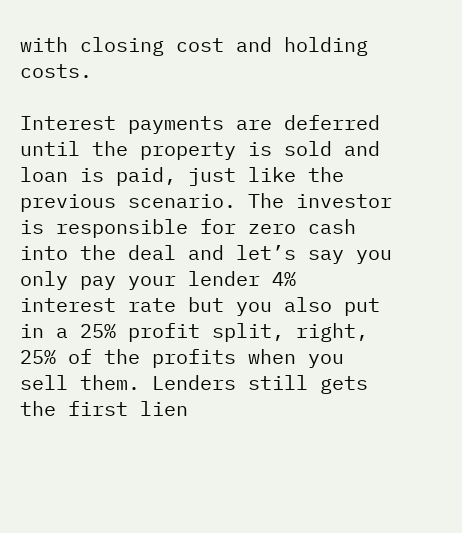with closing cost and holding costs.

Interest payments are deferred until the property is sold and loan is paid, just like the previous scenario. The investor is responsible for zero cash into the deal and let’s say you only pay your lender 4% interest rate but you also put in a 25% profit split, right, 25% of the profits when you sell them. Lenders still gets the first lien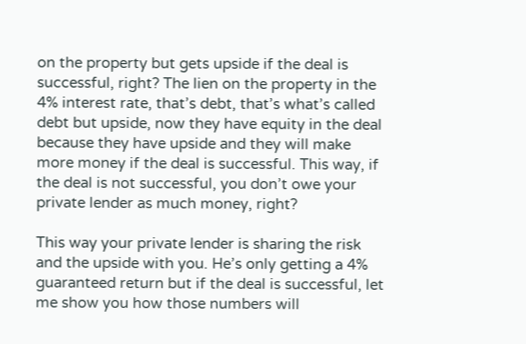on the property but gets upside if the deal is successful, right? The lien on the property in the 4% interest rate, that’s debt, that’s what’s called debt but upside, now they have equity in the deal because they have upside and they will make more money if the deal is successful. This way, if the deal is not successful, you don’t owe your private lender as much money, right?

This way your private lender is sharing the risk and the upside with you. He’s only getting a 4% guaranteed return but if the deal is successful, let me show you how those numbers will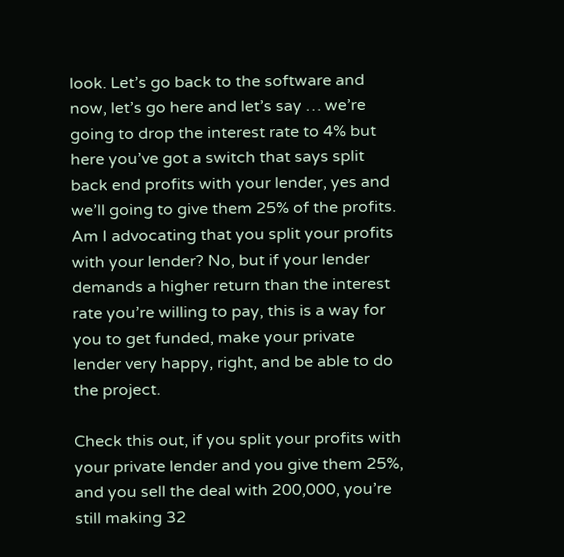look. Let’s go back to the software and now, let’s go here and let’s say … we’re going to drop the interest rate to 4% but here you’ve got a switch that says split back end profits with your lender, yes and we’ll going to give them 25% of the profits. Am I advocating that you split your profits with your lender? No, but if your lender demands a higher return than the interest rate you’re willing to pay, this is a way for you to get funded, make your private lender very happy, right, and be able to do the project.

Check this out, if you split your profits with your private lender and you give them 25%, and you sell the deal with 200,000, you’re still making 32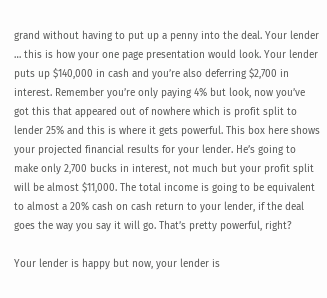grand without having to put up a penny into the deal. Your lender … this is how your one page presentation would look. Your lender puts up $140,000 in cash and you’re also deferring $2,700 in interest. Remember you’re only paying 4% but look, now you’ve got this that appeared out of nowhere which is profit split to lender 25% and this is where it gets powerful. This box here shows your projected financial results for your lender. He’s going to make only 2,700 bucks in interest, not much but your profit split will be almost $11,000. The total income is going to be equivalent to almost a 20% cash on cash return to your lender, if the deal goes the way you say it will go. That’s pretty powerful, right?

Your lender is happy but now, your lender is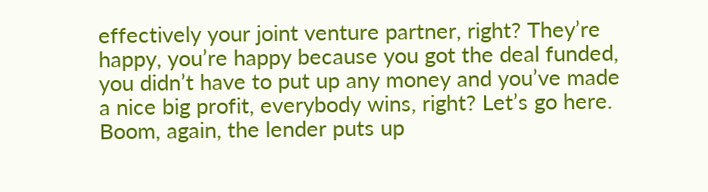effectively your joint venture partner, right? They’re happy, you’re happy because you got the deal funded, you didn’t have to put up any money and you’ve made a nice big profit, everybody wins, right? Let’s go here. Boom, again, the lender puts up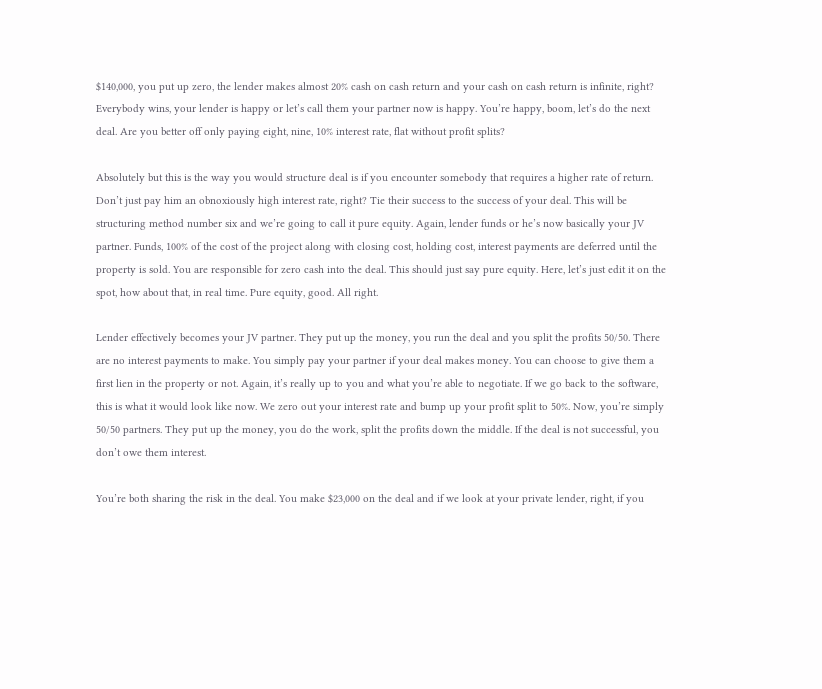$140,000, you put up zero, the lender makes almost 20% cash on cash return and your cash on cash return is infinite, right? Everybody wins, your lender is happy or let’s call them your partner now is happy. You’re happy, boom, let’s do the next deal. Are you better off only paying eight, nine, 10% interest rate, flat without profit splits?

Absolutely but this is the way you would structure deal is if you encounter somebody that requires a higher rate of return. Don’t just pay him an obnoxiously high interest rate, right? Tie their success to the success of your deal. This will be structuring method number six and we’re going to call it pure equity. Again, lender funds or he’s now basically your JV partner. Funds, 100% of the cost of the project along with closing cost, holding cost, interest payments are deferred until the property is sold. You are responsible for zero cash into the deal. This should just say pure equity. Here, let’s just edit it on the spot, how about that, in real time. Pure equity, good. All right.

Lender effectively becomes your JV partner. They put up the money, you run the deal and you split the profits 50/50. There are no interest payments to make. You simply pay your partner if your deal makes money. You can choose to give them a first lien in the property or not. Again, it’s really up to you and what you’re able to negotiate. If we go back to the software, this is what it would look like now. We zero out your interest rate and bump up your profit split to 50%. Now, you’re simply 50/50 partners. They put up the money, you do the work, split the profits down the middle. If the deal is not successful, you don’t owe them interest.

You’re both sharing the risk in the deal. You make $23,000 on the deal and if we look at your private lender, right, if you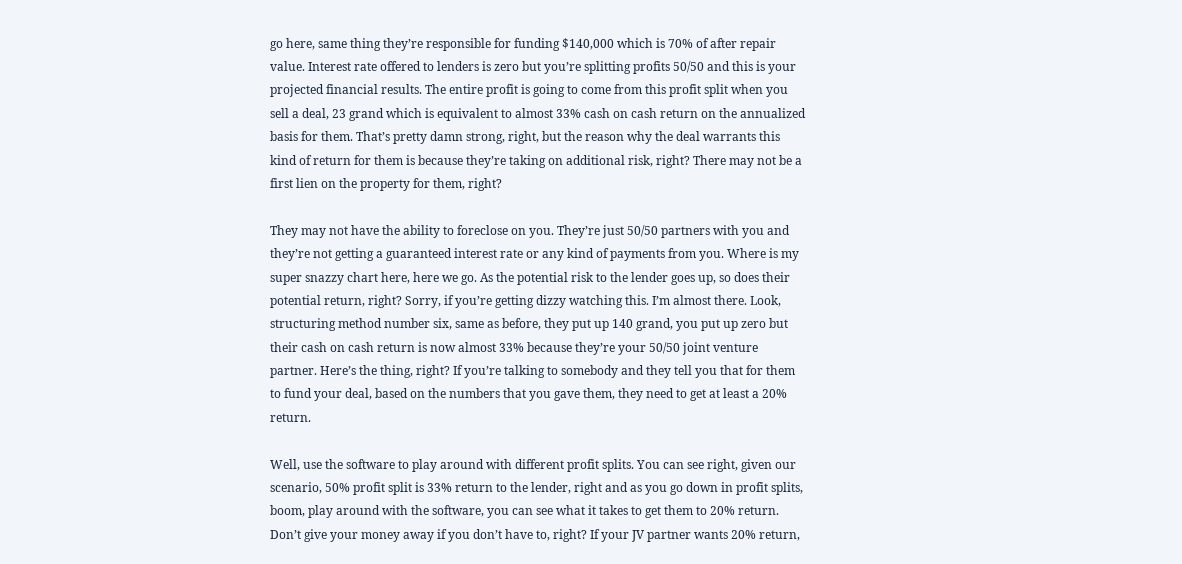go here, same thing they’re responsible for funding $140,000 which is 70% of after repair value. Interest rate offered to lenders is zero but you’re splitting profits 50/50 and this is your projected financial results. The entire profit is going to come from this profit split when you sell a deal, 23 grand which is equivalent to almost 33% cash on cash return on the annualized basis for them. That’s pretty damn strong, right, but the reason why the deal warrants this kind of return for them is because they’re taking on additional risk, right? There may not be a first lien on the property for them, right?

They may not have the ability to foreclose on you. They’re just 50/50 partners with you and they’re not getting a guaranteed interest rate or any kind of payments from you. Where is my super snazzy chart here, here we go. As the potential risk to the lender goes up, so does their potential return, right? Sorry, if you’re getting dizzy watching this. I’m almost there. Look, structuring method number six, same as before, they put up 140 grand, you put up zero but their cash on cash return is now almost 33% because they’re your 50/50 joint venture partner. Here’s the thing, right? If you’re talking to somebody and they tell you that for them to fund your deal, based on the numbers that you gave them, they need to get at least a 20% return.

Well, use the software to play around with different profit splits. You can see right, given our scenario, 50% profit split is 33% return to the lender, right and as you go down in profit splits, boom, play around with the software, you can see what it takes to get them to 20% return. Don’t give your money away if you don’t have to, right? If your JV partner wants 20% return,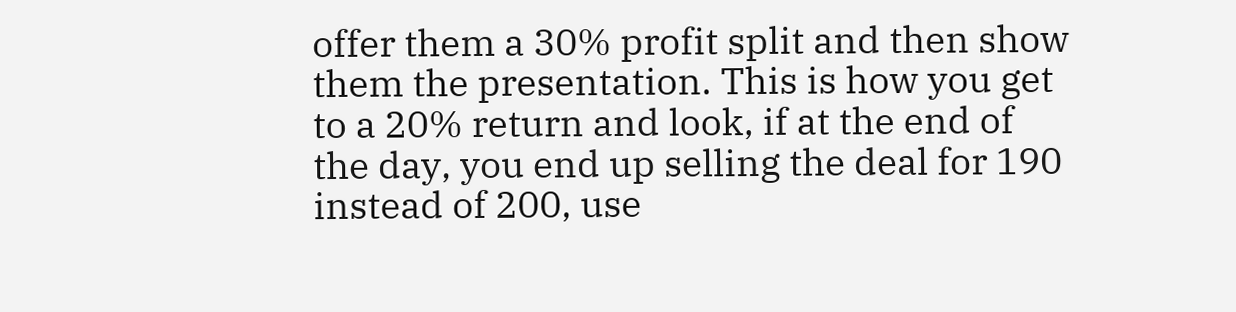offer them a 30% profit split and then show them the presentation. This is how you get to a 20% return and look, if at the end of the day, you end up selling the deal for 190 instead of 200, use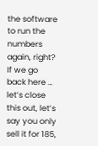the software to run the numbers again, right? If we go back here … let’s close this out, let’s say you only sell it for 185,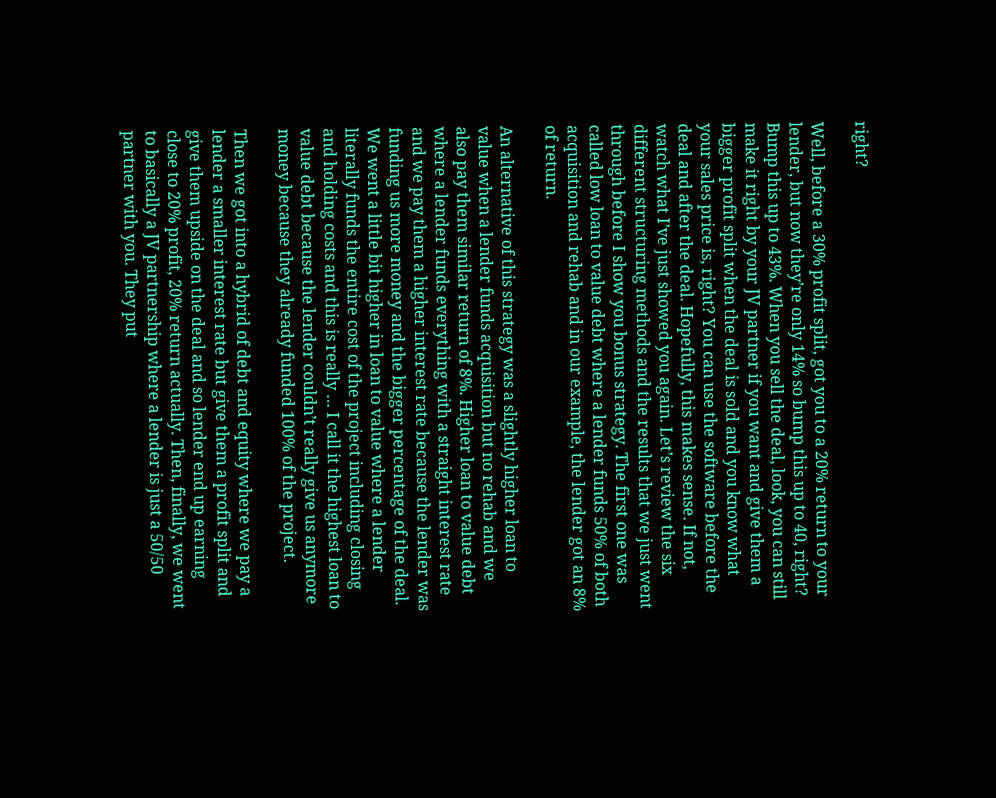right?

Well, before a 30% profit split, got you to a 20% return to your lender, but now they’re only 14% so bump this up to 40, right? Bump this up to 43%. When you sell the deal, look, you can still make it right by your JV partner if you want and give them a bigger profit split when the deal is sold and you know what your sales price is, right? You can use the software before the deal and after the deal. Hopefully, this makes sense. If not, watch what I’ve just showed you again. Let’s review the six different structuring methods and the results that we just went through before I show you bonus strategy. The first one was called low loan to value debt where a lender funds 50% of both acquisition and rehab and in our example, the lender got an 8% of return.

An alternative of this strategy was a slightly higher loan to value when a lender funds acquisition but no rehab and we also pay them similar return of 8%. Higher loan to value debt where a lender funds everything with a straight interest rate and we pay them a higher interest rate because the lender was funding us more money and the bigger percentage of the deal. We went a little bit higher in loan to value where a lender literally funds the entire cost of the project including closing and holding costs and this is really … I call it the highest loan to value debt because the lender couldn’t really give us anymore money because they already funded 100% of the project.

Then we got into a hybrid of debt and equity where we pay a lender a smaller interest rate but give them a profit split and give them upside on the deal and so lender end up earning close to 20% profit, 20% return actually. Then, finally, we went to basically a JV partnership where a lender is just a 50/50 partner with you. They put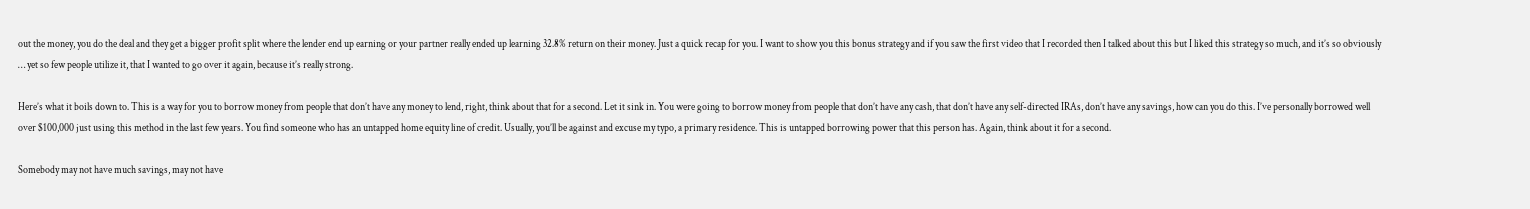out the money, you do the deal and they get a bigger profit split where the lender end up earning or your partner really ended up learning 32.8% return on their money. Just a quick recap for you. I want to show you this bonus strategy and if you saw the first video that I recorded then I talked about this but I liked this strategy so much, and it’s so obviously … yet so few people utilize it, that I wanted to go over it again, because it’s really strong.

Here’s what it boils down to. This is a way for you to borrow money from people that don’t have any money to lend, right, think about that for a second. Let it sink in. You were going to borrow money from people that don’t have any cash, that don’t have any self-directed IRAs, don’t have any savings, how can you do this. I’ve personally borrowed well over $100,000 just using this method in the last few years. You find someone who has an untapped home equity line of credit. Usually, you’ll be against and excuse my typo, a primary residence. This is untapped borrowing power that this person has. Again, think about it for a second.

Somebody may not have much savings, may not have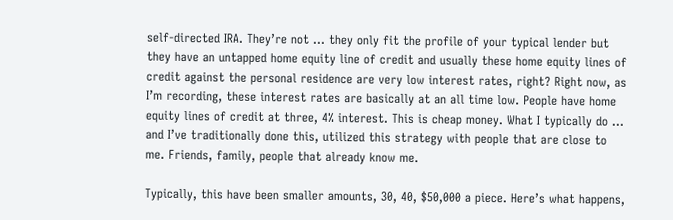self-directed IRA. They’re not … they only fit the profile of your typical lender but they have an untapped home equity line of credit and usually these home equity lines of credit against the personal residence are very low interest rates, right? Right now, as I’m recording, these interest rates are basically at an all time low. People have home equity lines of credit at three, 4% interest. This is cheap money. What I typically do … and I’ve traditionally done this, utilized this strategy with people that are close to me. Friends, family, people that already know me.

Typically, this have been smaller amounts, 30, 40, $50,000 a piece. Here’s what happens,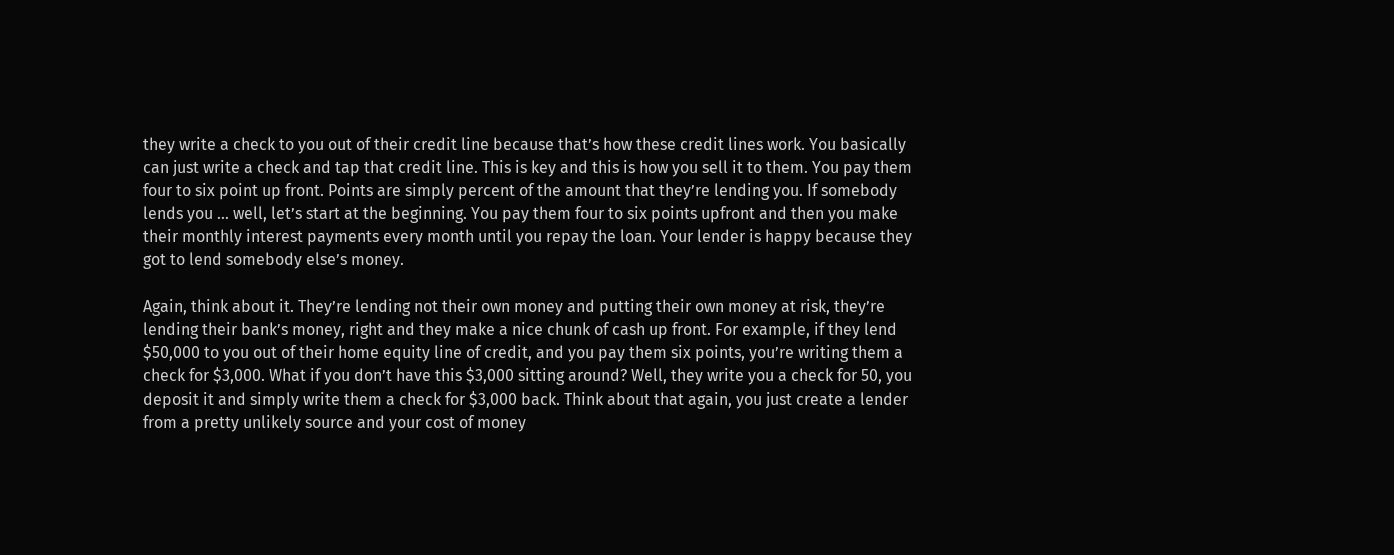they write a check to you out of their credit line because that’s how these credit lines work. You basically can just write a check and tap that credit line. This is key and this is how you sell it to them. You pay them four to six point up front. Points are simply percent of the amount that they’re lending you. If somebody lends you … well, let’s start at the beginning. You pay them four to six points upfront and then you make their monthly interest payments every month until you repay the loan. Your lender is happy because they got to lend somebody else’s money.

Again, think about it. They’re lending not their own money and putting their own money at risk, they’re lending their bank’s money, right and they make a nice chunk of cash up front. For example, if they lend $50,000 to you out of their home equity line of credit, and you pay them six points, you’re writing them a check for $3,000. What if you don’t have this $3,000 sitting around? Well, they write you a check for 50, you deposit it and simply write them a check for $3,000 back. Think about that again, you just create a lender from a pretty unlikely source and your cost of money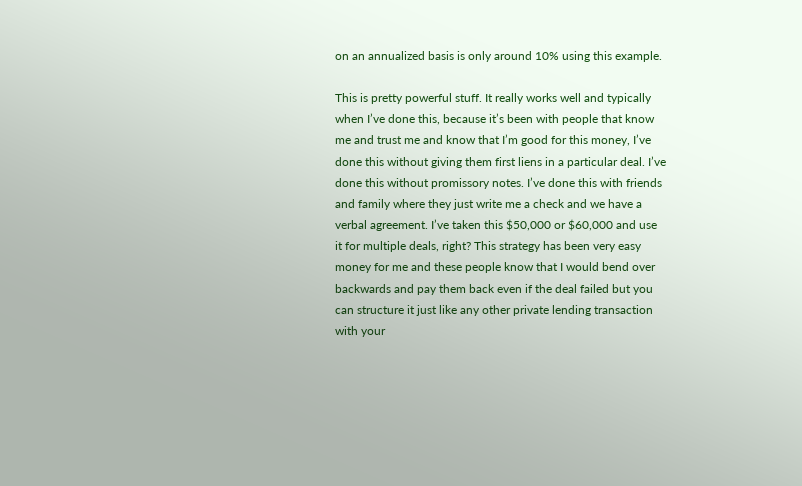on an annualized basis is only around 10% using this example.

This is pretty powerful stuff. It really works well and typically when I’ve done this, because it’s been with people that know me and trust me and know that I’m good for this money, I’ve done this without giving them first liens in a particular deal. I’ve done this without promissory notes. I’ve done this with friends and family where they just write me a check and we have a verbal agreement. I’ve taken this $50,000 or $60,000 and use it for multiple deals, right? This strategy has been very easy money for me and these people know that I would bend over backwards and pay them back even if the deal failed but you can structure it just like any other private lending transaction with your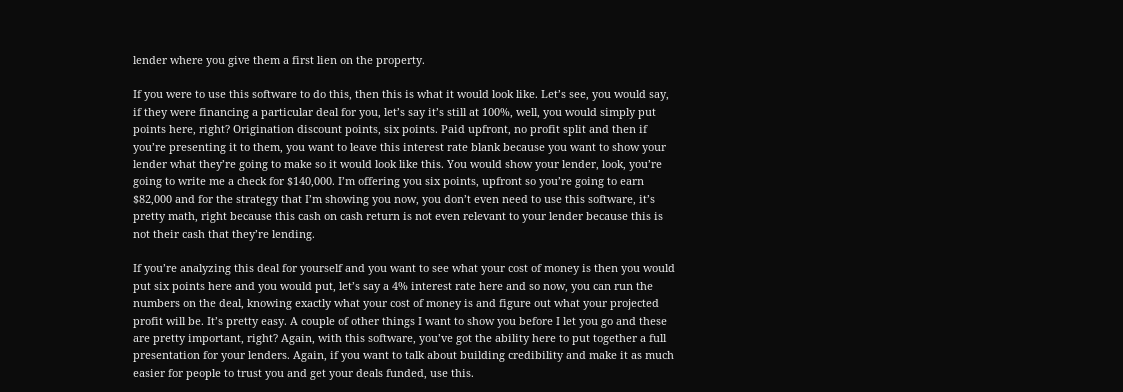lender where you give them a first lien on the property.

If you were to use this software to do this, then this is what it would look like. Let’s see, you would say, if they were financing a particular deal for you, let’s say it’s still at 100%, well, you would simply put points here, right? Origination discount points, six points. Paid upfront, no profit split and then if you’re presenting it to them, you want to leave this interest rate blank because you want to show your lender what they’re going to make so it would look like this. You would show your lender, look, you’re going to write me a check for $140,000. I’m offering you six points, upfront so you’re going to earn $82,000 and for the strategy that I’m showing you now, you don’t even need to use this software, it’s pretty math, right because this cash on cash return is not even relevant to your lender because this is not their cash that they’re lending.

If you’re analyzing this deal for yourself and you want to see what your cost of money is then you would put six points here and you would put, let’s say a 4% interest rate here and so now, you can run the numbers on the deal, knowing exactly what your cost of money is and figure out what your projected profit will be. It’s pretty easy. A couple of other things I want to show you before I let you go and these are pretty important, right? Again, with this software, you’ve got the ability here to put together a full presentation for your lenders. Again, if you want to talk about building credibility and make it as much easier for people to trust you and get your deals funded, use this.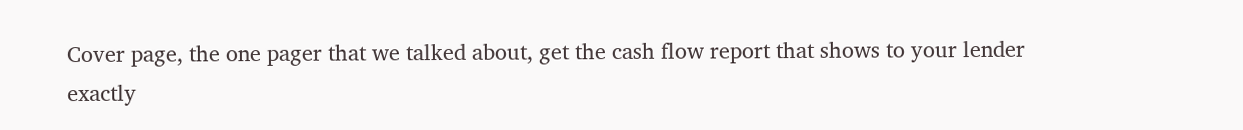Cover page, the one pager that we talked about, get the cash flow report that shows to your lender exactly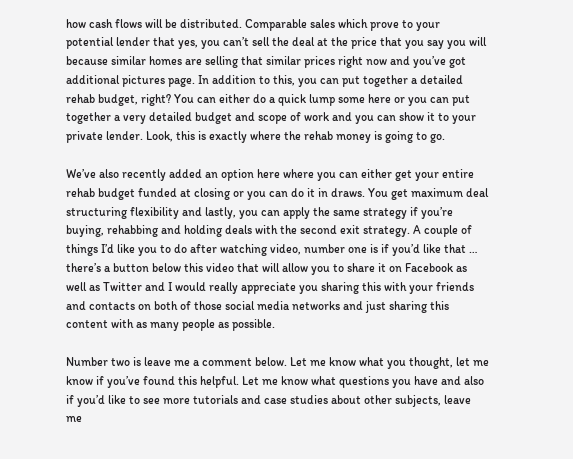how cash flows will be distributed. Comparable sales which prove to your potential lender that yes, you can’t sell the deal at the price that you say you will because similar homes are selling that similar prices right now and you’ve got additional pictures page. In addition to this, you can put together a detailed rehab budget, right? You can either do a quick lump some here or you can put together a very detailed budget and scope of work and you can show it to your private lender. Look, this is exactly where the rehab money is going to go.

We’ve also recently added an option here where you can either get your entire rehab budget funded at closing or you can do it in draws. You get maximum deal structuring flexibility and lastly, you can apply the same strategy if you’re buying, rehabbing and holding deals with the second exit strategy. A couple of things I’d like you to do after watching video, number one is if you’d like that … there’s a button below this video that will allow you to share it on Facebook as well as Twitter and I would really appreciate you sharing this with your friends and contacts on both of those social media networks and just sharing this content with as many people as possible.

Number two is leave me a comment below. Let me know what you thought, let me know if you’ve found this helpful. Let me know what questions you have and also if you’d like to see more tutorials and case studies about other subjects, leave me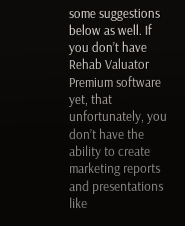some suggestions below as well. If you don’t have Rehab Valuator Premium software yet, that unfortunately, you don’t have the ability to create marketing reports and presentations like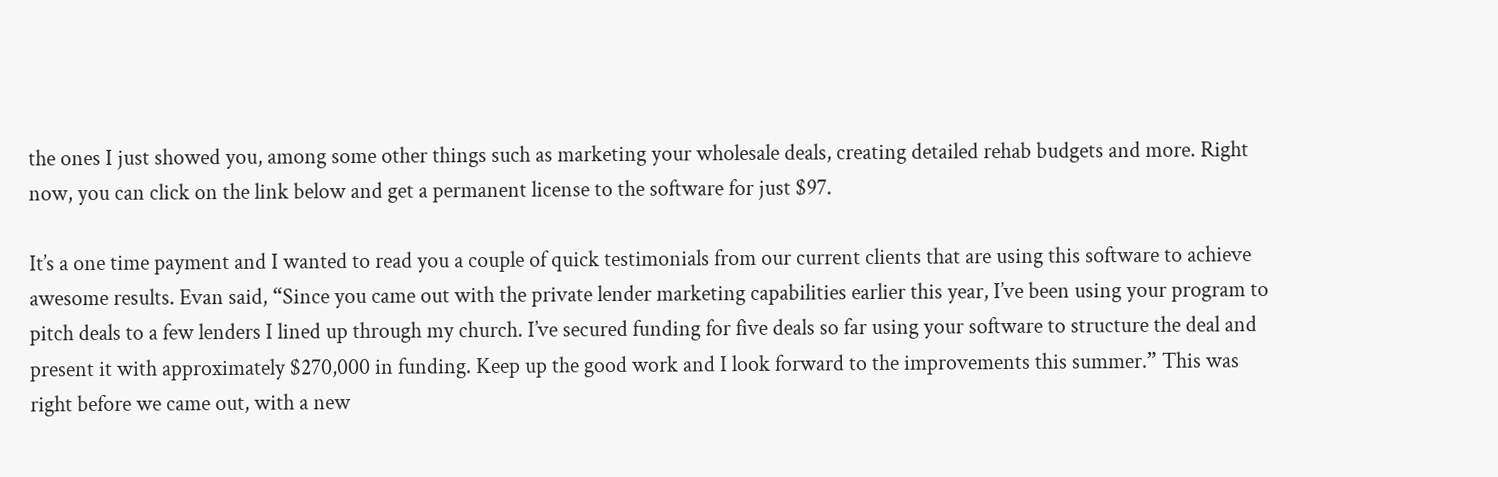the ones I just showed you, among some other things such as marketing your wholesale deals, creating detailed rehab budgets and more. Right now, you can click on the link below and get a permanent license to the software for just $97.

It’s a one time payment and I wanted to read you a couple of quick testimonials from our current clients that are using this software to achieve awesome results. Evan said, “Since you came out with the private lender marketing capabilities earlier this year, I’ve been using your program to pitch deals to a few lenders I lined up through my church. I’ve secured funding for five deals so far using your software to structure the deal and present it with approximately $270,000 in funding. Keep up the good work and I look forward to the improvements this summer.” This was right before we came out, with a new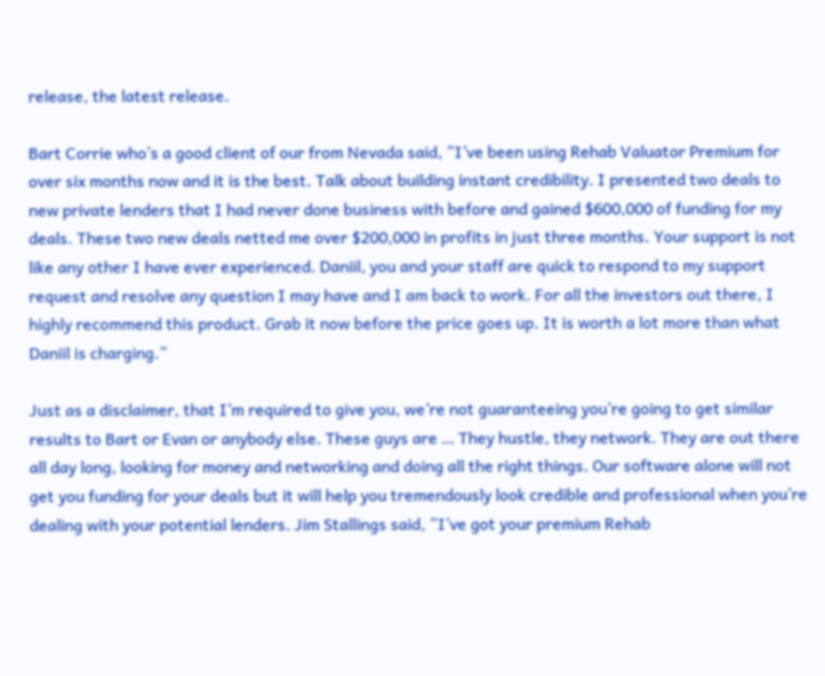release, the latest release.

Bart Corrie who’s a good client of our from Nevada said, “I’ve been using Rehab Valuator Premium for over six months now and it is the best. Talk about building instant credibility. I presented two deals to new private lenders that I had never done business with before and gained $600,000 of funding for my deals. These two new deals netted me over $200,000 in profits in just three months. Your support is not like any other I have ever experienced. Daniil, you and your staff are quick to respond to my support request and resolve any question I may have and I am back to work. For all the investors out there, I highly recommend this product. Grab it now before the price goes up. It is worth a lot more than what Daniil is charging.”

Just as a disclaimer, that I’m required to give you, we’re not guaranteeing you’re going to get similar results to Bart or Evan or anybody else. These guys are … They hustle, they network. They are out there all day long, looking for money and networking and doing all the right things. Our software alone will not get you funding for your deals but it will help you tremendously look credible and professional when you’re dealing with your potential lenders. Jim Stallings said, “I’ve got your premium Rehab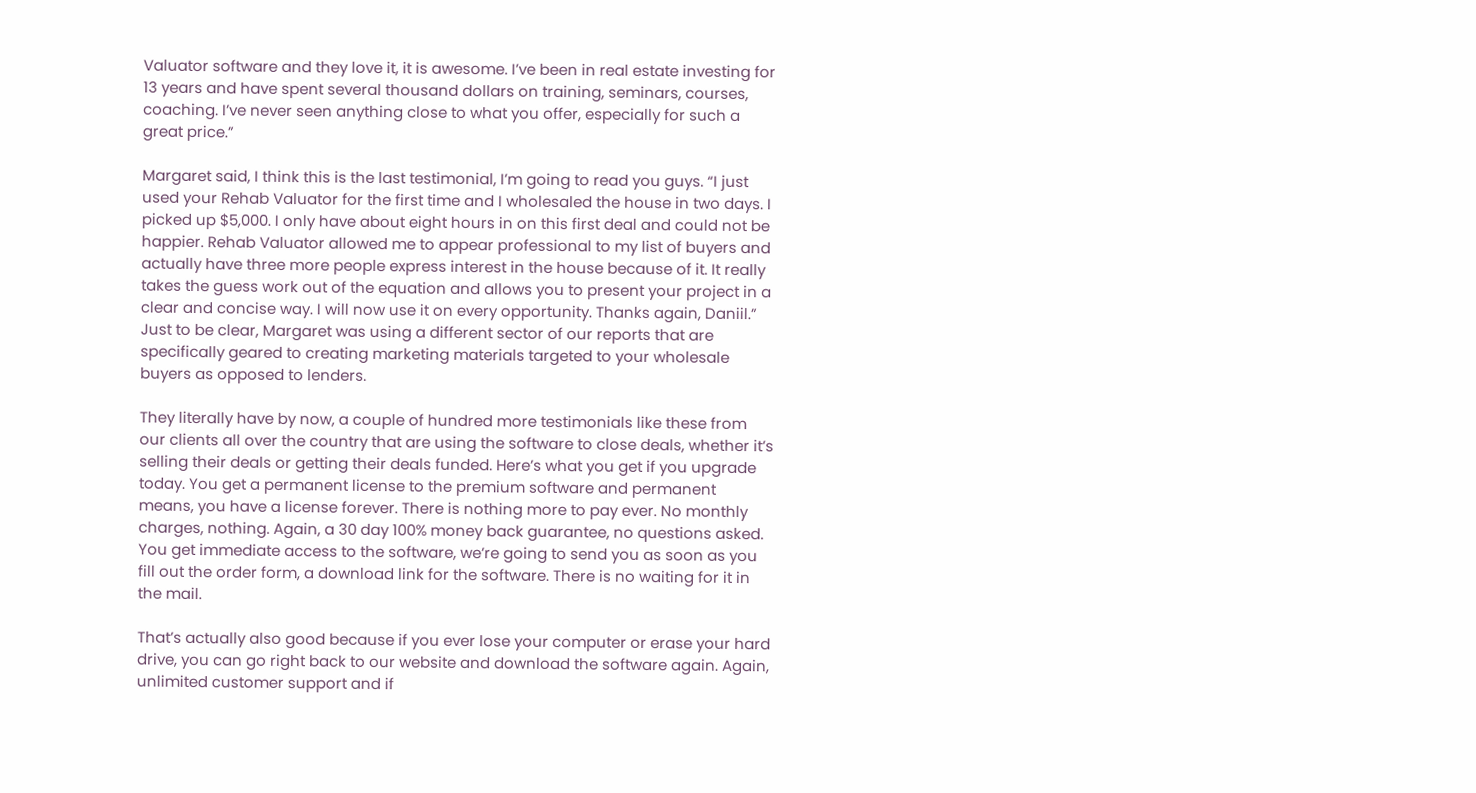Valuator software and they love it, it is awesome. I’ve been in real estate investing for 13 years and have spent several thousand dollars on training, seminars, courses, coaching. I’ve never seen anything close to what you offer, especially for such a great price.”

Margaret said, I think this is the last testimonial, I’m going to read you guys. “I just used your Rehab Valuator for the first time and I wholesaled the house in two days. I picked up $5,000. I only have about eight hours in on this first deal and could not be happier. Rehab Valuator allowed me to appear professional to my list of buyers and actually have three more people express interest in the house because of it. It really takes the guess work out of the equation and allows you to present your project in a clear and concise way. I will now use it on every opportunity. Thanks again, Daniil.” Just to be clear, Margaret was using a different sector of our reports that are specifically geared to creating marketing materials targeted to your wholesale buyers as opposed to lenders.

They literally have by now, a couple of hundred more testimonials like these from our clients all over the country that are using the software to close deals, whether it’s selling their deals or getting their deals funded. Here’s what you get if you upgrade today. You get a permanent license to the premium software and permanent means, you have a license forever. There is nothing more to pay ever. No monthly charges, nothing. Again, a 30 day 100% money back guarantee, no questions asked. You get immediate access to the software, we’re going to send you as soon as you fill out the order form, a download link for the software. There is no waiting for it in the mail.

That’s actually also good because if you ever lose your computer or erase your hard drive, you can go right back to our website and download the software again. Again, unlimited customer support and if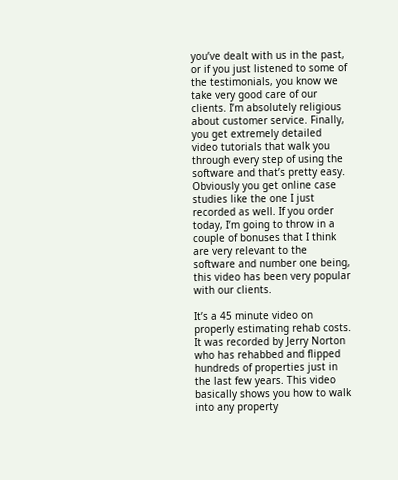you’ve dealt with us in the past, or if you just listened to some of the testimonials, you know we take very good care of our clients. I’m absolutely religious about customer service. Finally, you get extremely detailed video tutorials that walk you through every step of using the software and that’s pretty easy. Obviously you get online case studies like the one I just recorded as well. If you order today, I’m going to throw in a couple of bonuses that I think are very relevant to the software and number one being, this video has been very popular with our clients.

It’s a 45 minute video on properly estimating rehab costs. It was recorded by Jerry Norton who has rehabbed and flipped hundreds of properties just in the last few years. This video basically shows you how to walk into any property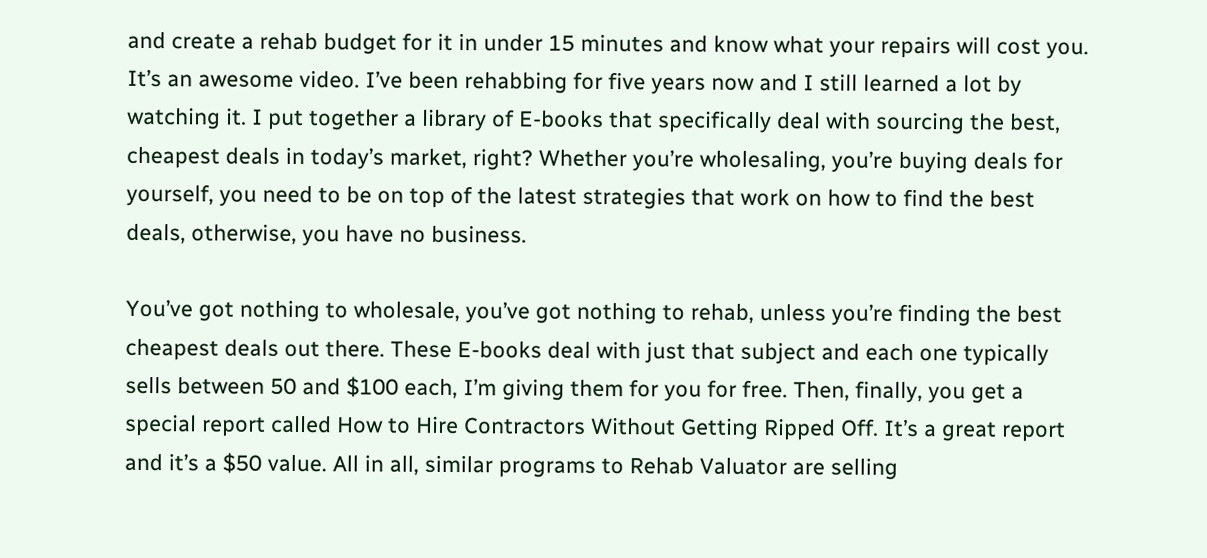and create a rehab budget for it in under 15 minutes and know what your repairs will cost you. It’s an awesome video. I’ve been rehabbing for five years now and I still learned a lot by watching it. I put together a library of E-books that specifically deal with sourcing the best, cheapest deals in today’s market, right? Whether you’re wholesaling, you’re buying deals for yourself, you need to be on top of the latest strategies that work on how to find the best deals, otherwise, you have no business.

You’ve got nothing to wholesale, you’ve got nothing to rehab, unless you’re finding the best cheapest deals out there. These E-books deal with just that subject and each one typically sells between 50 and $100 each, I’m giving them for you for free. Then, finally, you get a special report called How to Hire Contractors Without Getting Ripped Off. It’s a great report and it’s a $50 value. All in all, similar programs to Rehab Valuator are selling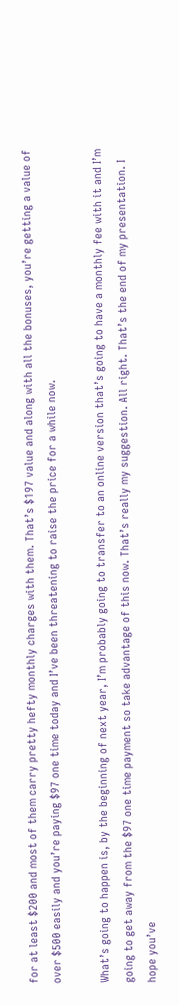for at least $200 and most of them carry pretty hefty monthly charges with them. That’s $197 value and along with all the bonuses, you’re getting a value of over $500 easily and you’re paying $97 one time today and I’ve been threatening to raise the price for a while now.

What’s going to happen is, by the beginning of next year, I’m probably going to transfer to an online version that’s going to have a monthly fee with it and I’m going to get away from the $97 one time payment so take advantage of this now. That’s really my suggestion. All right. That’s the end of my presentation. I hope you’ve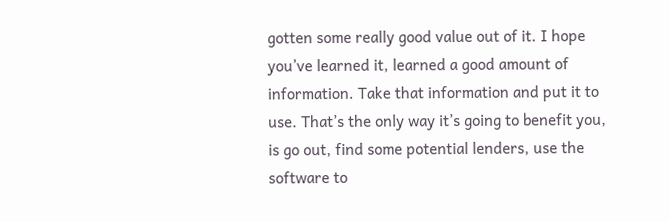gotten some really good value out of it. I hope you’ve learned it, learned a good amount of information. Take that information and put it to use. That’s the only way it’s going to benefit you, is go out, find some potential lenders, use the software to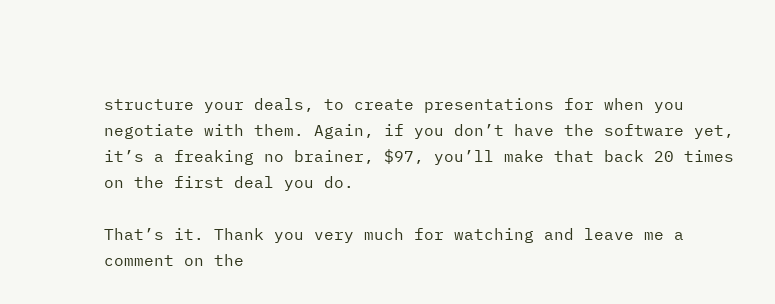structure your deals, to create presentations for when you negotiate with them. Again, if you don’t have the software yet, it’s a freaking no brainer, $97, you’ll make that back 20 times on the first deal you do.

That’s it. Thank you very much for watching and leave me a comment on the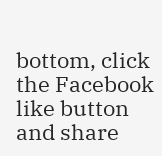bottom, click the Facebook like button and share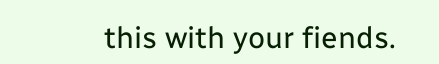this with your fiends.